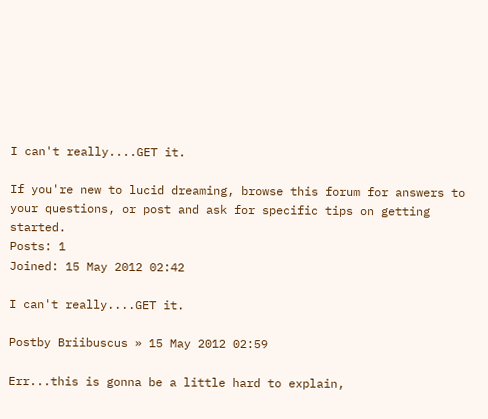I can't really....GET it.

If you're new to lucid dreaming, browse this forum for answers to your questions, or post and ask for specific tips on getting started.
Posts: 1
Joined: 15 May 2012 02:42

I can't really....GET it.

Postby Briibuscus » 15 May 2012 02:59

Err...this is gonna be a little hard to explain,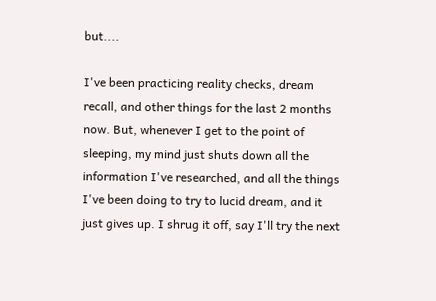but....

I've been practicing reality checks, dream recall, and other things for the last 2 months now. But, whenever I get to the point of sleeping, my mind just shuts down all the information I've researched, and all the things I've been doing to try to lucid dream, and it just gives up. I shrug it off, say I'll try the next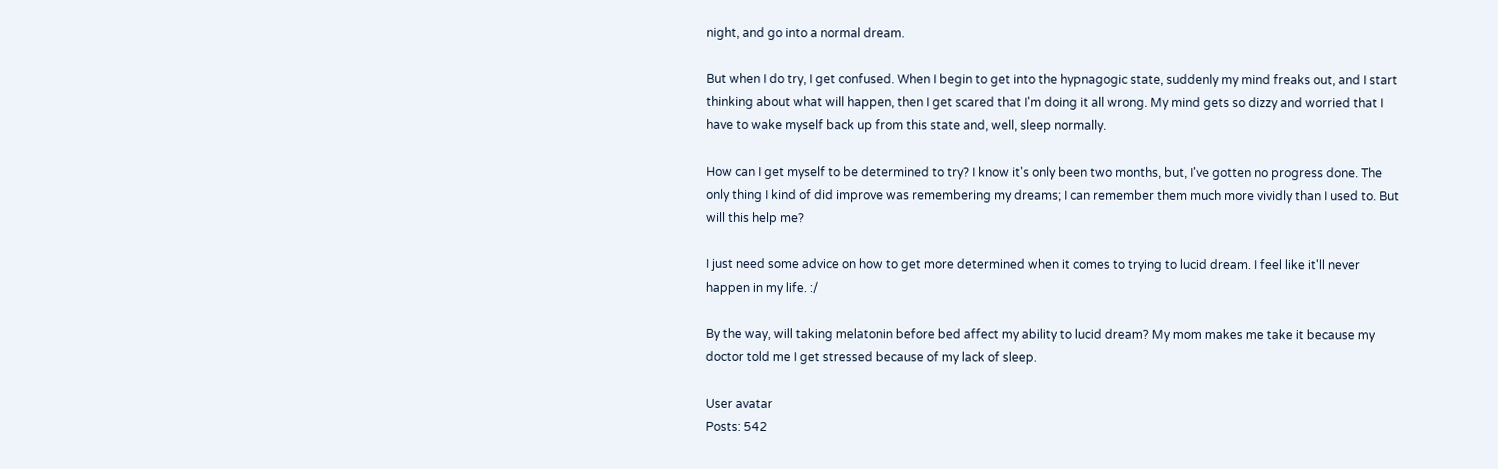night, and go into a normal dream.

But when I do try, I get confused. When I begin to get into the hypnagogic state, suddenly my mind freaks out, and I start thinking about what will happen, then I get scared that I'm doing it all wrong. My mind gets so dizzy and worried that I have to wake myself back up from this state and, well, sleep normally.

How can I get myself to be determined to try? I know it's only been two months, but, I've gotten no progress done. The only thing I kind of did improve was remembering my dreams; I can remember them much more vividly than I used to. But will this help me?

I just need some advice on how to get more determined when it comes to trying to lucid dream. I feel like it'll never happen in my life. :/

By the way, will taking melatonin before bed affect my ability to lucid dream? My mom makes me take it because my doctor told me I get stressed because of my lack of sleep.

User avatar
Posts: 542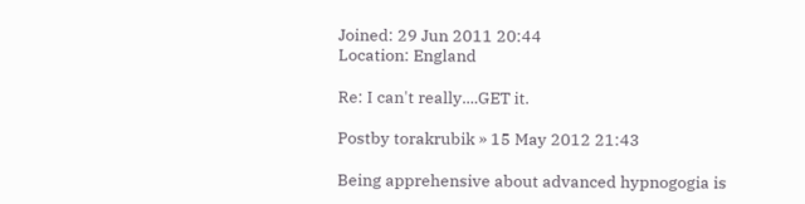Joined: 29 Jun 2011 20:44
Location: England

Re: I can't really....GET it.

Postby torakrubik » 15 May 2012 21:43

Being apprehensive about advanced hypnogogia is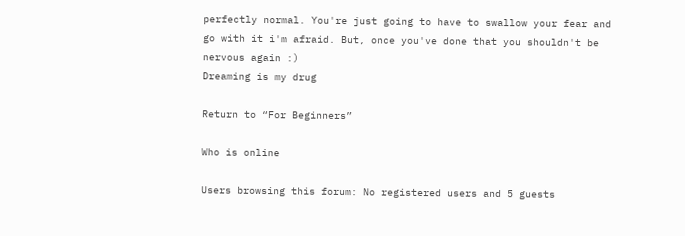perfectly normal. You're just going to have to swallow your fear and go with it i'm afraid. But, once you've done that you shouldn't be nervous again :)
Dreaming is my drug

Return to “For Beginners”

Who is online

Users browsing this forum: No registered users and 5 guests